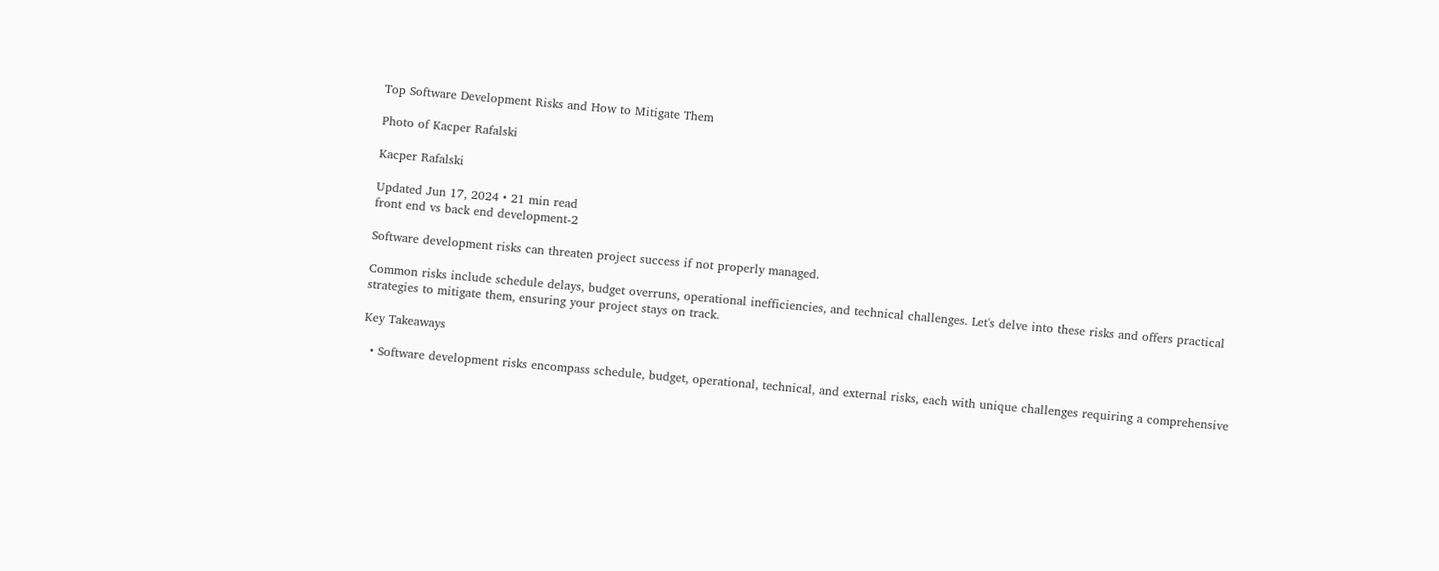Top Software Development Risks and How to Mitigate Them

Photo of Kacper Rafalski

Kacper Rafalski

Updated Jun 17, 2024 • 21 min read
front end vs back end development-2

Software development risks can threaten project success if not properly managed.

Common risks include schedule delays, budget overruns, operational inefficiencies, and technical challenges. Let's delve into these risks and offers practical
strategies to mitigate them, ensuring your project stays on track.

Key Takeaways

  • Software development risks encompass schedule, budget, operational, technical, and external risks, each with unique challenges requiring a comprehensive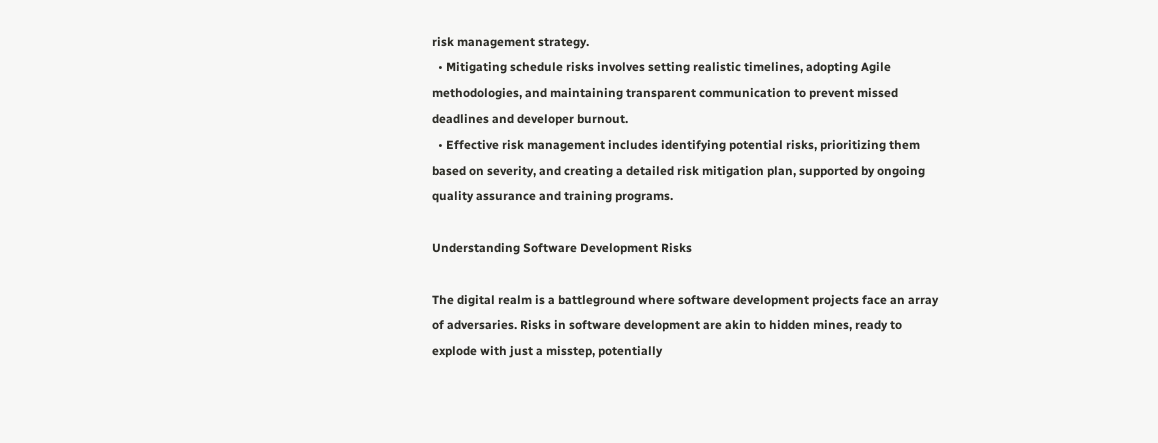risk management strategy.
  • Mitigating schedule risks involves setting realistic timelines, adopting Agile methodologies, and maintaining transparent communication to prevent missed deadlines and developer burnout.
  • Effective risk management includes identifying potential risks, prioritizing them based on severity, and creating a detailed risk mitigation plan, supported by ongoing quality assurance and training programs.

Understanding Software Development Risks

The digital realm is a battleground where software development projects face an array of adversaries. Risks in software development are akin to hidden mines, ready to explode with just a misstep, potentially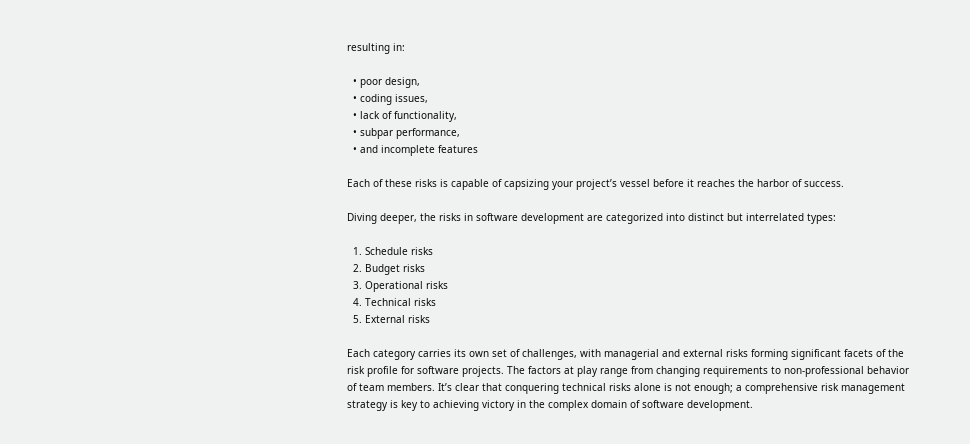resulting in:

  • poor design,
  • coding issues,
  • lack of functionality,
  • subpar performance,
  • and incomplete features

Each of these risks is capable of capsizing your project’s vessel before it reaches the harbor of success.

Diving deeper, the risks in software development are categorized into distinct but interrelated types:

  1. Schedule risks
  2. Budget risks
  3. Operational risks
  4. Technical risks
  5. External risks

Each category carries its own set of challenges, with managerial and external risks forming significant facets of the risk profile for software projects. The factors at play range from changing requirements to non-professional behavior of team members. It’s clear that conquering technical risks alone is not enough; a comprehensive risk management strategy is key to achieving victory in the complex domain of software development.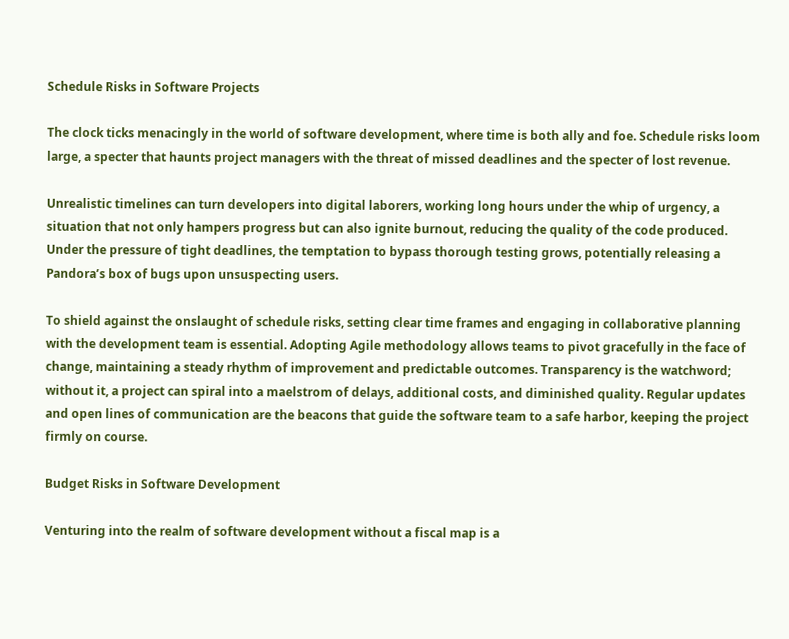Schedule Risks in Software Projects

The clock ticks menacingly in the world of software development, where time is both ally and foe. Schedule risks loom large, a specter that haunts project managers with the threat of missed deadlines and the specter of lost revenue.

Unrealistic timelines can turn developers into digital laborers, working long hours under the whip of urgency, a situation that not only hampers progress but can also ignite burnout, reducing the quality of the code produced. Under the pressure of tight deadlines, the temptation to bypass thorough testing grows, potentially releasing a Pandora’s box of bugs upon unsuspecting users.

To shield against the onslaught of schedule risks, setting clear time frames and engaging in collaborative planning with the development team is essential. Adopting Agile methodology allows teams to pivot gracefully in the face of change, maintaining a steady rhythm of improvement and predictable outcomes. Transparency is the watchword; without it, a project can spiral into a maelstrom of delays, additional costs, and diminished quality. Regular updates and open lines of communication are the beacons that guide the software team to a safe harbor, keeping the project firmly on course.

Budget Risks in Software Development

Venturing into the realm of software development without a fiscal map is a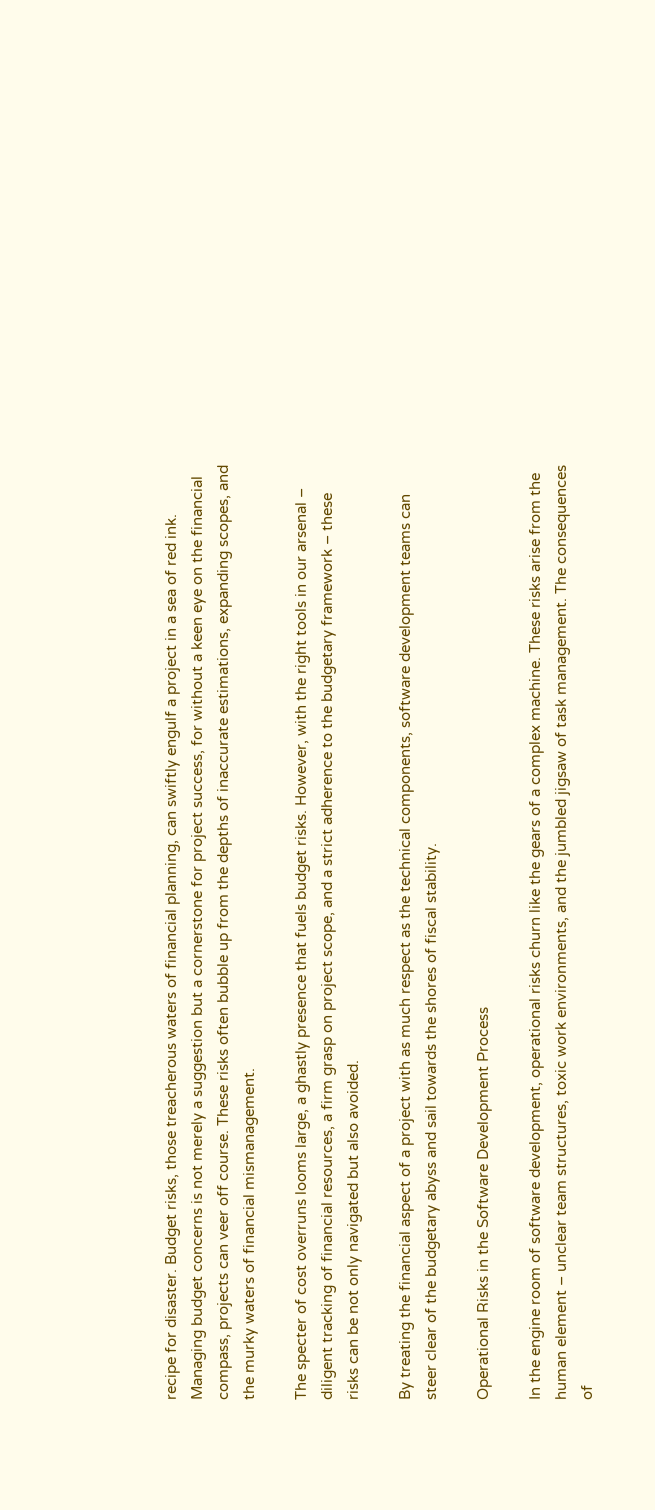recipe for disaster. Budget risks, those treacherous waters of financial planning, can swiftly engulf a project in a sea of red ink. Managing budget concerns is not merely a suggestion but a cornerstone for project success, for without a keen eye on the financial compass, projects can veer off course. These risks often bubble up from the depths of inaccurate estimations, expanding scopes, and the murky waters of financial mismanagement.

The specter of cost overruns looms large, a ghastly presence that fuels budget risks. However, with the right tools in our arsenal – diligent tracking of financial resources, a firm grasp on project scope, and a strict adherence to the budgetary framework – these risks can be not only navigated but also avoided.

By treating the financial aspect of a project with as much respect as the technical components, software development teams can steer clear of the budgetary abyss and sail towards the shores of fiscal stability.

Operational Risks in the Software Development Process

In the engine room of software development, operational risks churn like the gears of a complex machine. These risks arise from the human element – unclear team structures, toxic work environments, and the jumbled jigsaw of task management. The consequences of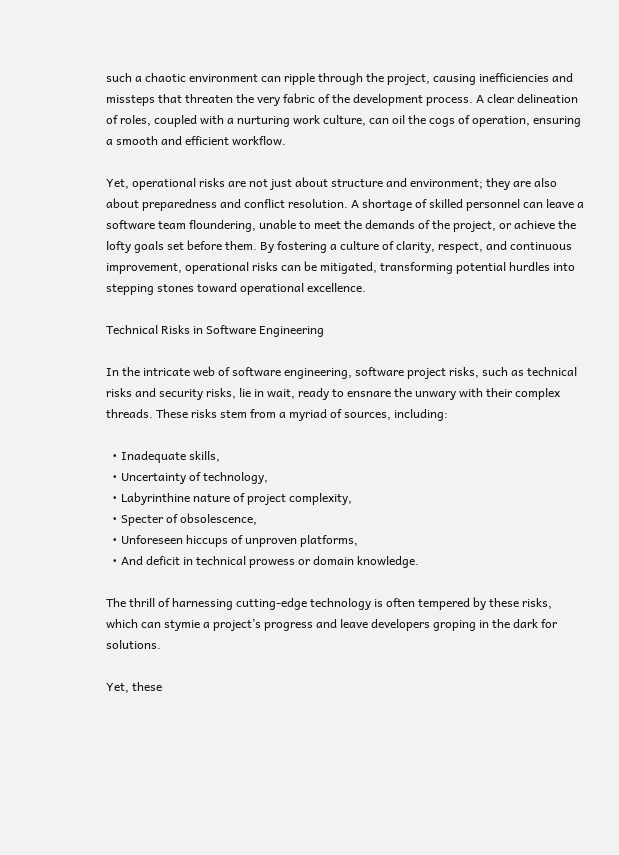such a chaotic environment can ripple through the project, causing inefficiencies and missteps that threaten the very fabric of the development process. A clear delineation of roles, coupled with a nurturing work culture, can oil the cogs of operation, ensuring a smooth and efficient workflow.

Yet, operational risks are not just about structure and environment; they are also about preparedness and conflict resolution. A shortage of skilled personnel can leave a software team floundering, unable to meet the demands of the project, or achieve the lofty goals set before them. By fostering a culture of clarity, respect, and continuous improvement, operational risks can be mitigated, transforming potential hurdles into stepping stones toward operational excellence.

Technical Risks in Software Engineering

In the intricate web of software engineering, software project risks, such as technical risks and security risks, lie in wait, ready to ensnare the unwary with their complex threads. These risks stem from a myriad of sources, including:

  • Inadequate skills,
  • Uncertainty of technology,
  • Labyrinthine nature of project complexity,
  • Specter of obsolescence,
  • Unforeseen hiccups of unproven platforms,
  • And deficit in technical prowess or domain knowledge.

The thrill of harnessing cutting-edge technology is often tempered by these risks, which can stymie a project’s progress and leave developers groping in the dark for solutions.

Yet, these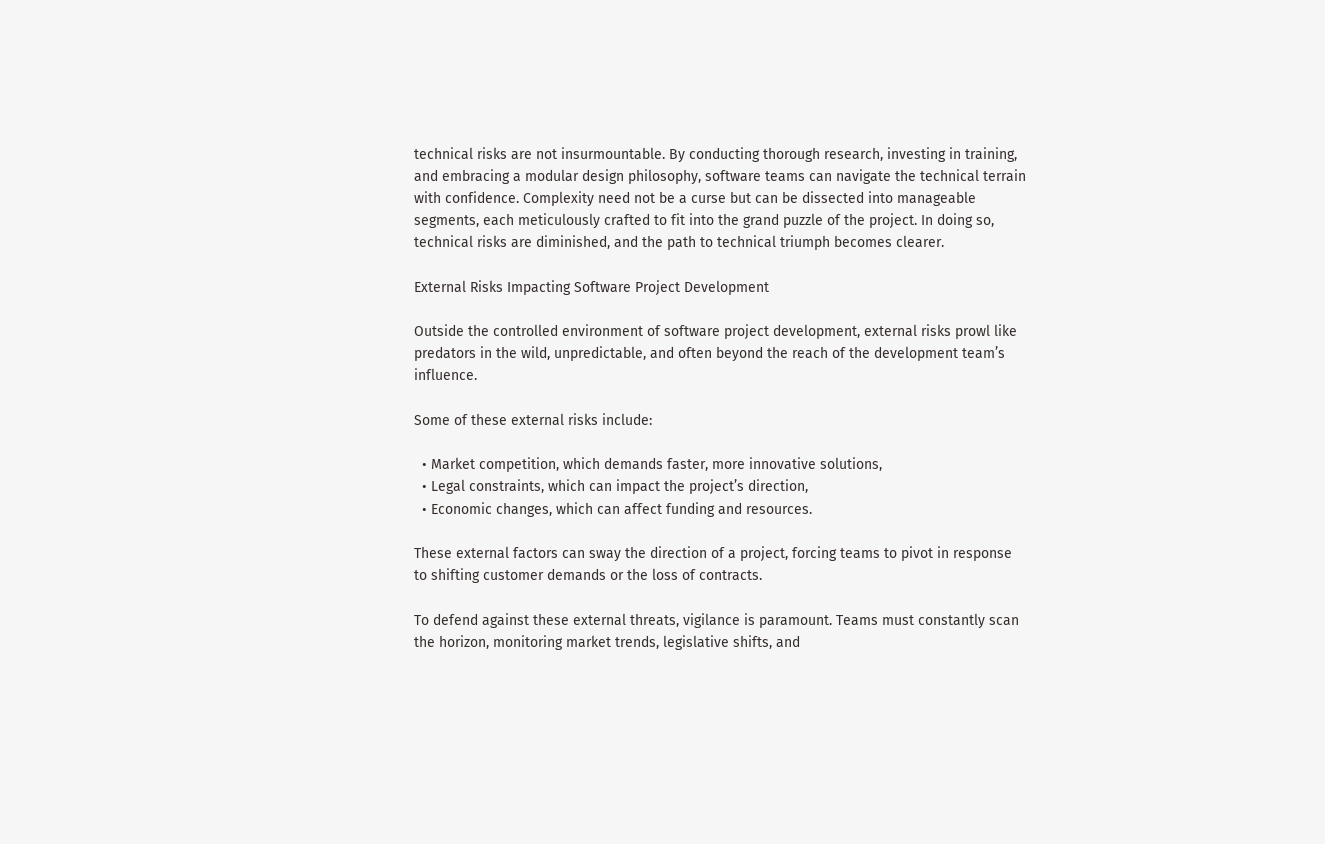technical risks are not insurmountable. By conducting thorough research, investing in training, and embracing a modular design philosophy, software teams can navigate the technical terrain with confidence. Complexity need not be a curse but can be dissected into manageable segments, each meticulously crafted to fit into the grand puzzle of the project. In doing so, technical risks are diminished, and the path to technical triumph becomes clearer.

External Risks Impacting Software Project Development

Outside the controlled environment of software project development, external risks prowl like predators in the wild, unpredictable, and often beyond the reach of the development team’s influence.

Some of these external risks include:

  • Market competition, which demands faster, more innovative solutions,
  • Legal constraints, which can impact the project’s direction,
  • Economic changes, which can affect funding and resources.

These external factors can sway the direction of a project, forcing teams to pivot in response to shifting customer demands or the loss of contracts.

To defend against these external threats, vigilance is paramount. Teams must constantly scan the horizon, monitoring market trends, legislative shifts, and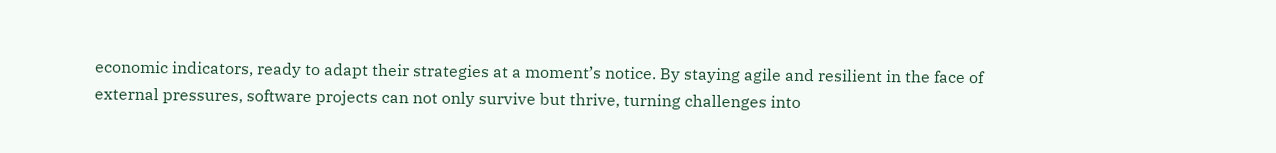economic indicators, ready to adapt their strategies at a moment’s notice. By staying agile and resilient in the face of external pressures, software projects can not only survive but thrive, turning challenges into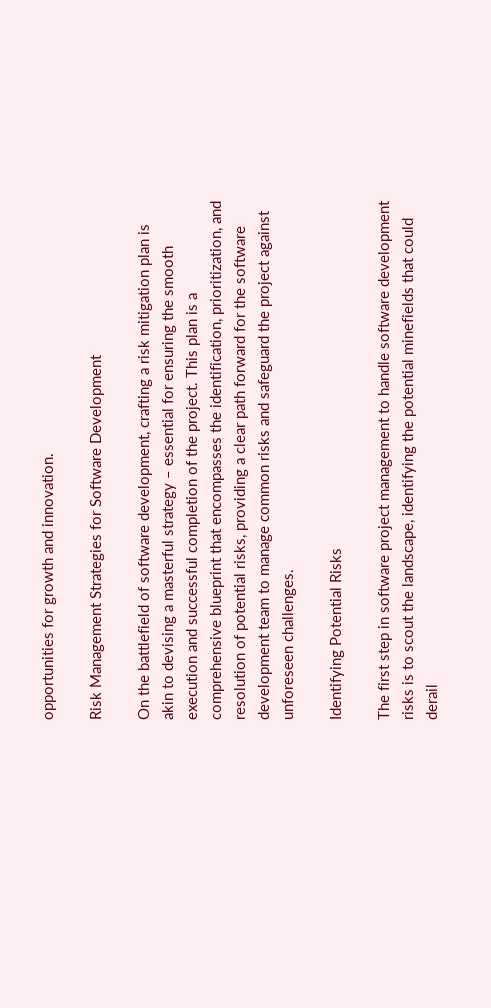opportunities for growth and innovation.

Risk Management Strategies for Software Development

On the battlefield of software development, crafting a risk mitigation plan is akin to devising a masterful strategy – essential for ensuring the smooth execution and successful completion of the project. This plan is a comprehensive blueprint that encompasses the identification, prioritization, and resolution of potential risks, providing a clear path forward for the software development team to manage common risks and safeguard the project against unforeseen challenges.

Identifying Potential Risks

The first step in software project management to handle software development risks is to scout the landscape, identifying the potential minefields that could derail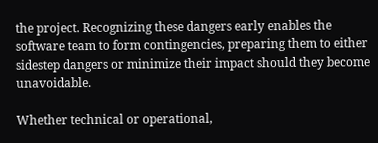the project. Recognizing these dangers early enables the software team to form contingencies, preparing them to either sidestep dangers or minimize their impact should they become unavoidable.

Whether technical or operational,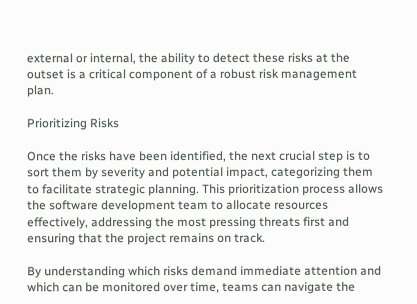external or internal, the ability to detect these risks at the outset is a critical component of a robust risk management plan.

Prioritizing Risks

Once the risks have been identified, the next crucial step is to sort them by severity and potential impact, categorizing them to facilitate strategic planning. This prioritization process allows the software development team to allocate resources effectively, addressing the most pressing threats first and ensuring that the project remains on track.

By understanding which risks demand immediate attention and which can be monitored over time, teams can navigate the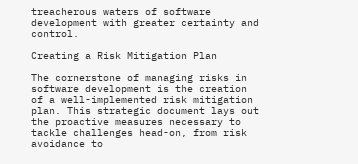treacherous waters of software development with greater certainty and control.

Creating a Risk Mitigation Plan

The cornerstone of managing risks in software development is the creation of a well-implemented risk mitigation plan. This strategic document lays out the proactive measures necessary to tackle challenges head-on, from risk avoidance to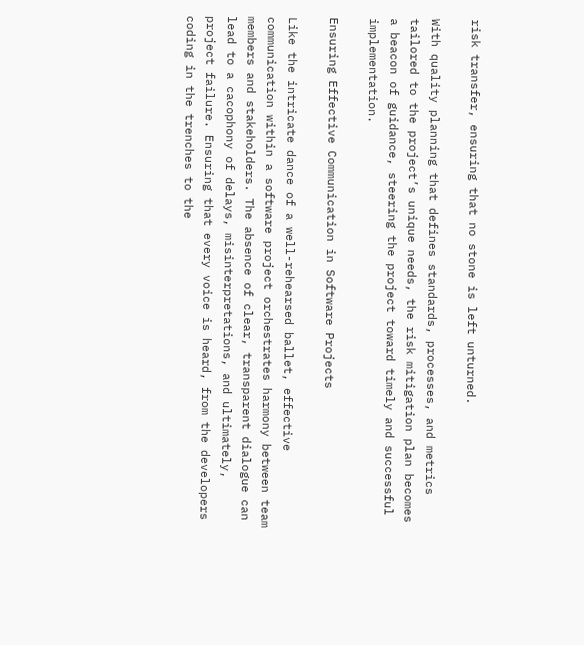risk transfer, ensuring that no stone is left unturned.

With quality planning that defines standards, processes, and metrics tailored to the project’s unique needs, the risk mitigation plan becomes a beacon of guidance, steering the project toward timely and successful implementation.

Ensuring Effective Communication in Software Projects

Like the intricate dance of a well-rehearsed ballet, effective communication within a software project orchestrates harmony between team members and stakeholders. The absence of clear, transparent dialogue can lead to a cacophony of delays, misinterpretations, and ultimately, project failure. Ensuring that every voice is heard, from the developers coding in the trenches to the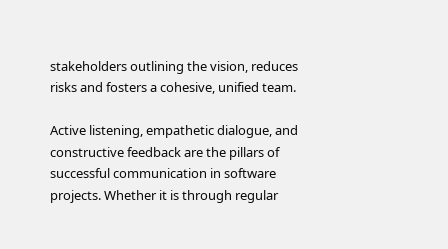stakeholders outlining the vision, reduces risks and fosters a cohesive, unified team.

Active listening, empathetic dialogue, and constructive feedback are the pillars of successful communication in software projects. Whether it is through regular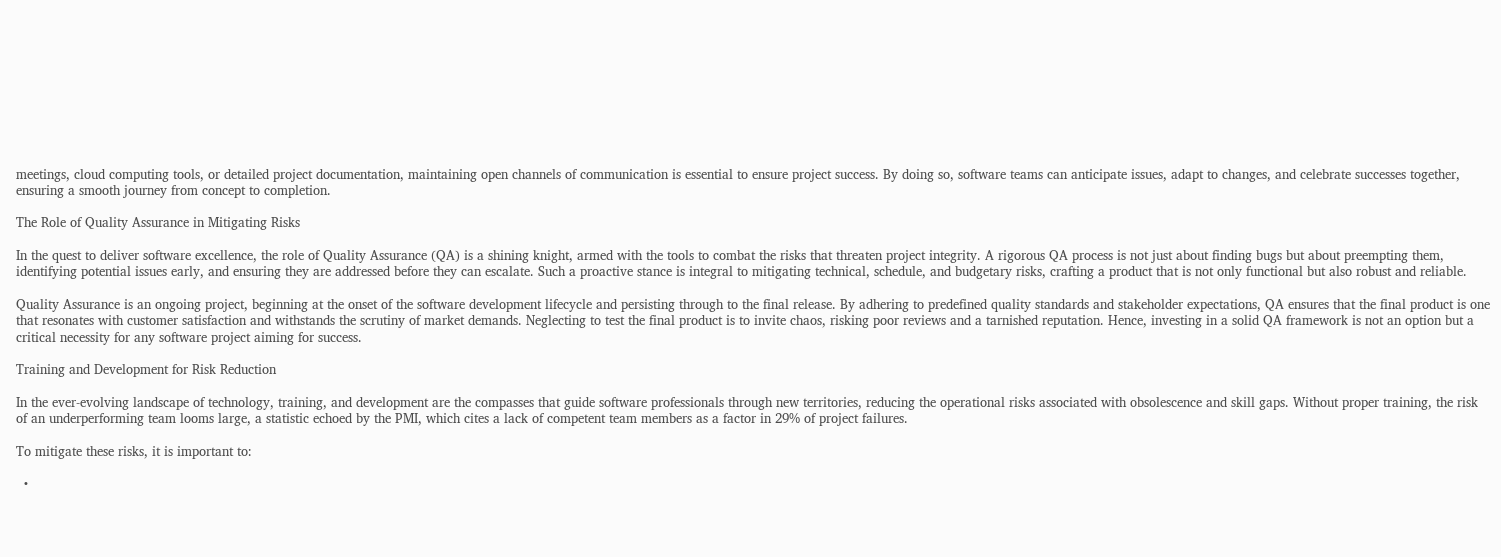meetings, cloud computing tools, or detailed project documentation, maintaining open channels of communication is essential to ensure project success. By doing so, software teams can anticipate issues, adapt to changes, and celebrate successes together, ensuring a smooth journey from concept to completion.

The Role of Quality Assurance in Mitigating Risks

In the quest to deliver software excellence, the role of Quality Assurance (QA) is a shining knight, armed with the tools to combat the risks that threaten project integrity. A rigorous QA process is not just about finding bugs but about preempting them, identifying potential issues early, and ensuring they are addressed before they can escalate. Such a proactive stance is integral to mitigating technical, schedule, and budgetary risks, crafting a product that is not only functional but also robust and reliable.

Quality Assurance is an ongoing project, beginning at the onset of the software development lifecycle and persisting through to the final release. By adhering to predefined quality standards and stakeholder expectations, QA ensures that the final product is one that resonates with customer satisfaction and withstands the scrutiny of market demands. Neglecting to test the final product is to invite chaos, risking poor reviews and a tarnished reputation. Hence, investing in a solid QA framework is not an option but a critical necessity for any software project aiming for success.

Training and Development for Risk Reduction

In the ever-evolving landscape of technology, training, and development are the compasses that guide software professionals through new territories, reducing the operational risks associated with obsolescence and skill gaps. Without proper training, the risk of an underperforming team looms large, a statistic echoed by the PMI, which cites a lack of competent team members as a factor in 29% of project failures.

To mitigate these risks, it is important to:

  •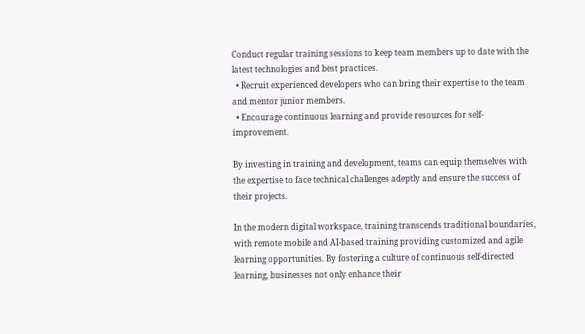Conduct regular training sessions to keep team members up to date with the latest technologies and best practices.
  • Recruit experienced developers who can bring their expertise to the team and mentor junior members.
  • Encourage continuous learning and provide resources for self-improvement.

By investing in training and development, teams can equip themselves with the expertise to face technical challenges adeptly and ensure the success of their projects.

In the modern digital workspace, training transcends traditional boundaries, with remote mobile and AI-based training providing customized and agile learning opportunities. By fostering a culture of continuous self-directed learning, businesses not only enhance their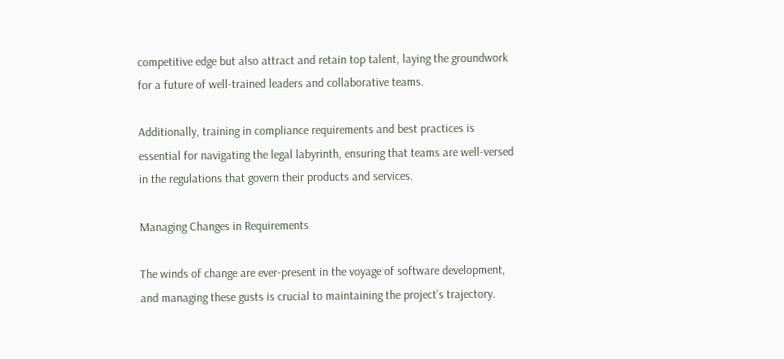competitive edge but also attract and retain top talent, laying the groundwork for a future of well-trained leaders and collaborative teams.

Additionally, training in compliance requirements and best practices is essential for navigating the legal labyrinth, ensuring that teams are well-versed in the regulations that govern their products and services.

Managing Changes in Requirements

The winds of change are ever-present in the voyage of software development, and managing these gusts is crucial to maintaining the project’s trajectory.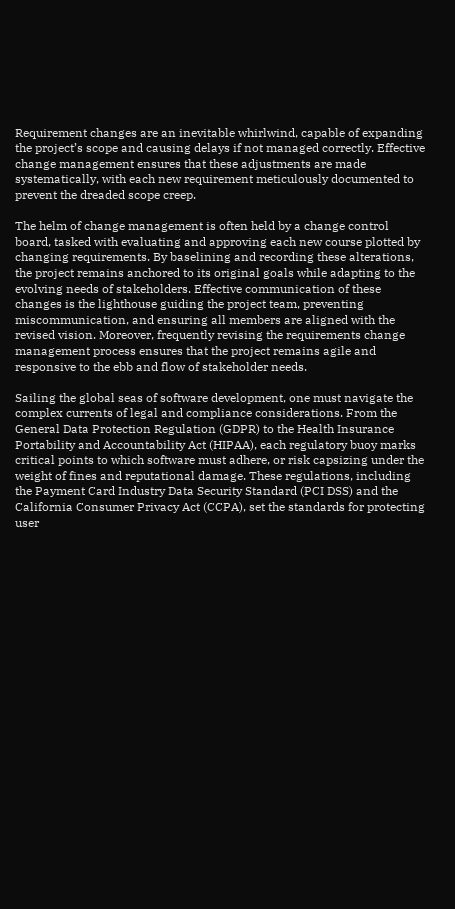Requirement changes are an inevitable whirlwind, capable of expanding the project’s scope and causing delays if not managed correctly. Effective change management ensures that these adjustments are made systematically, with each new requirement meticulously documented to prevent the dreaded scope creep.

The helm of change management is often held by a change control board, tasked with evaluating and approving each new course plotted by changing requirements. By baselining and recording these alterations, the project remains anchored to its original goals while adapting to the evolving needs of stakeholders. Effective communication of these changes is the lighthouse guiding the project team, preventing miscommunication, and ensuring all members are aligned with the revised vision. Moreover, frequently revising the requirements change management process ensures that the project remains agile and responsive to the ebb and flow of stakeholder needs.

Sailing the global seas of software development, one must navigate the complex currents of legal and compliance considerations. From the General Data Protection Regulation (GDPR) to the Health Insurance Portability and Accountability Act (HIPAA), each regulatory buoy marks critical points to which software must adhere, or risk capsizing under the weight of fines and reputational damage. These regulations, including the Payment Card Industry Data Security Standard (PCI DSS) and the California Consumer Privacy Act (CCPA), set the standards for protecting user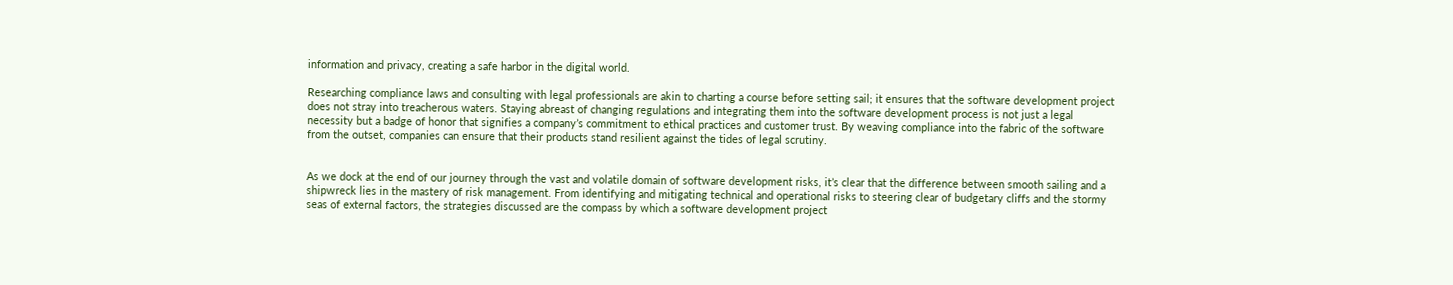information and privacy, creating a safe harbor in the digital world.

Researching compliance laws and consulting with legal professionals are akin to charting a course before setting sail; it ensures that the software development project does not stray into treacherous waters. Staying abreast of changing regulations and integrating them into the software development process is not just a legal necessity but a badge of honor that signifies a company’s commitment to ethical practices and customer trust. By weaving compliance into the fabric of the software from the outset, companies can ensure that their products stand resilient against the tides of legal scrutiny.


As we dock at the end of our journey through the vast and volatile domain of software development risks, it’s clear that the difference between smooth sailing and a shipwreck lies in the mastery of risk management. From identifying and mitigating technical and operational risks to steering clear of budgetary cliffs and the stormy seas of external factors, the strategies discussed are the compass by which a software development project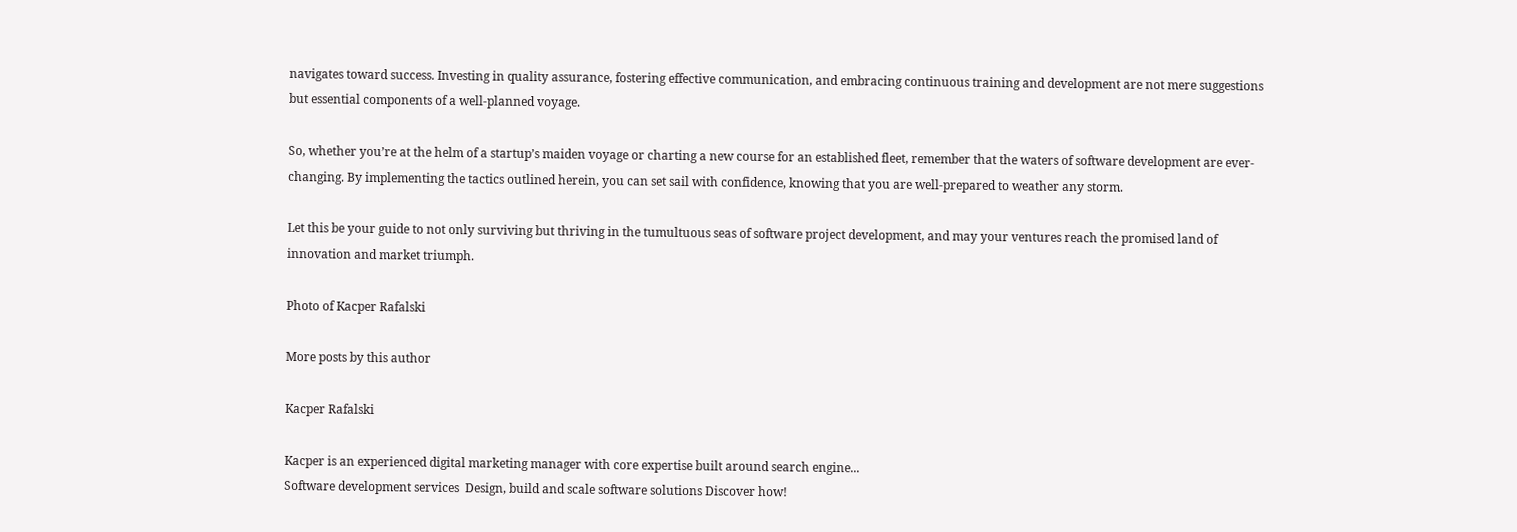navigates toward success. Investing in quality assurance, fostering effective communication, and embracing continuous training and development are not mere suggestions but essential components of a well-planned voyage.

So, whether you’re at the helm of a startup’s maiden voyage or charting a new course for an established fleet, remember that the waters of software development are ever-changing. By implementing the tactics outlined herein, you can set sail with confidence, knowing that you are well-prepared to weather any storm.

Let this be your guide to not only surviving but thriving in the tumultuous seas of software project development, and may your ventures reach the promised land of innovation and market triumph.

Photo of Kacper Rafalski

More posts by this author

Kacper Rafalski

Kacper is an experienced digital marketing manager with core expertise built around search engine...
Software development services  Design, build and scale software solutions Discover how!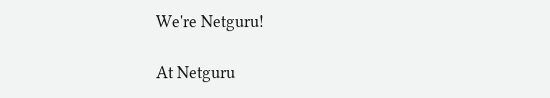We're Netguru!

At Netguru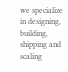we specialize in designing, building, shipping and scaling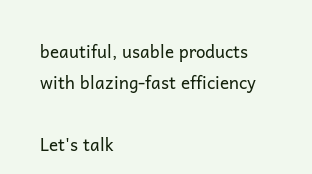beautiful, usable products with blazing-fast efficiency

Let's talk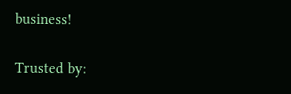business!

Trusted by: